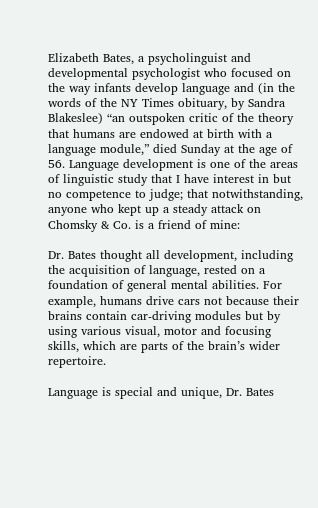Elizabeth Bates, a psycholinguist and developmental psychologist who focused on the way infants develop language and (in the words of the NY Times obituary, by Sandra Blakeslee) “an outspoken critic of the theory that humans are endowed at birth with a language module,” died Sunday at the age of 56. Language development is one of the areas of linguistic study that I have interest in but no competence to judge; that notwithstanding, anyone who kept up a steady attack on Chomsky & Co. is a friend of mine:

Dr. Bates thought all development, including the acquisition of language, rested on a foundation of general mental abilities. For example, humans drive cars not because their brains contain car-driving modules but by using various visual, motor and focusing skills, which are parts of the brain’s wider repertoire.

Language is special and unique, Dr. Bates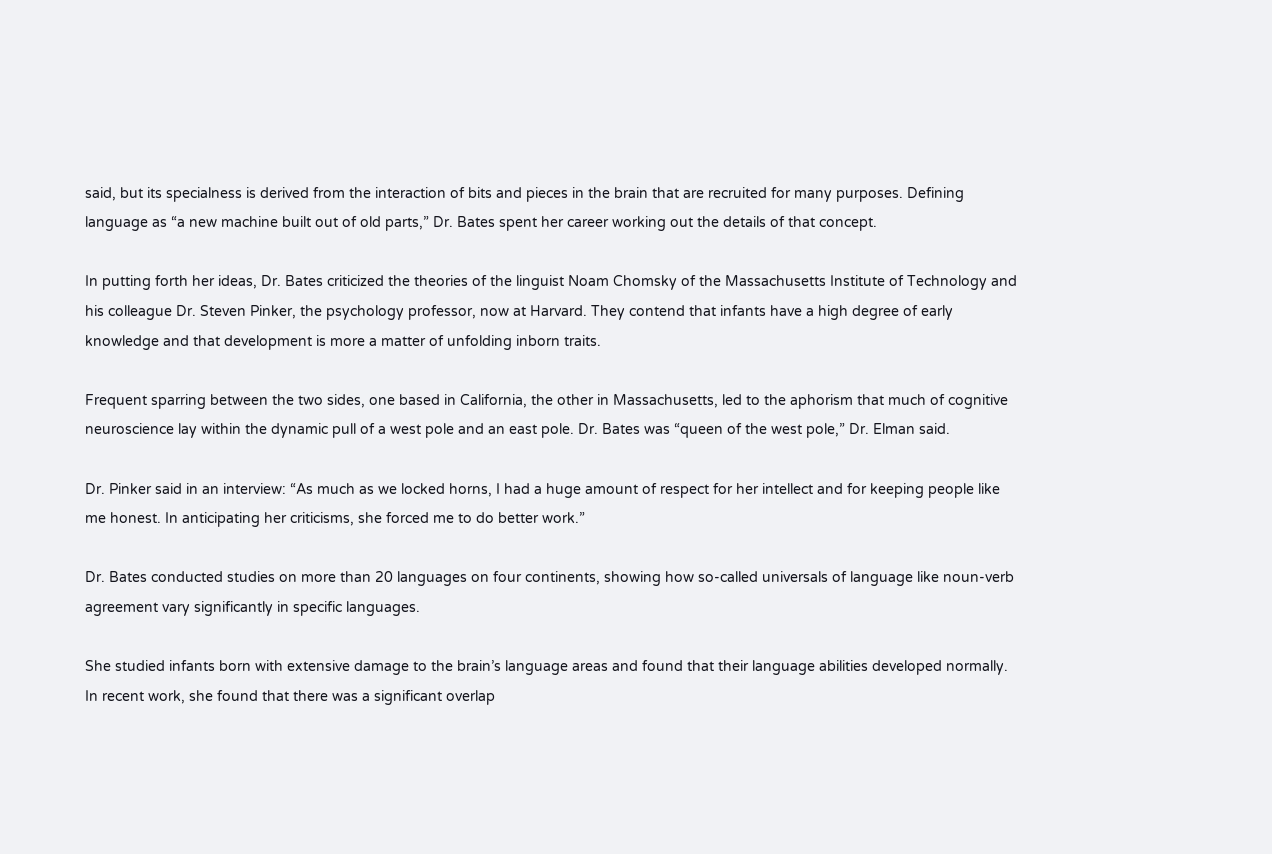said, but its specialness is derived from the interaction of bits and pieces in the brain that are recruited for many purposes. Defining language as “a new machine built out of old parts,” Dr. Bates spent her career working out the details of that concept.

In putting forth her ideas, Dr. Bates criticized the theories of the linguist Noam Chomsky of the Massachusetts Institute of Technology and his colleague Dr. Steven Pinker, the psychology professor, now at Harvard. They contend that infants have a high degree of early knowledge and that development is more a matter of unfolding inborn traits.

Frequent sparring between the two sides, one based in California, the other in Massachusetts, led to the aphorism that much of cognitive neuroscience lay within the dynamic pull of a west pole and an east pole. Dr. Bates was “queen of the west pole,” Dr. Elman said.

Dr. Pinker said in an interview: “As much as we locked horns, I had a huge amount of respect for her intellect and for keeping people like me honest. In anticipating her criticisms, she forced me to do better work.”

Dr. Bates conducted studies on more than 20 languages on four continents, showing how so-called universals of language like noun-verb agreement vary significantly in specific languages.

She studied infants born with extensive damage to the brain’s language areas and found that their language abilities developed normally. In recent work, she found that there was a significant overlap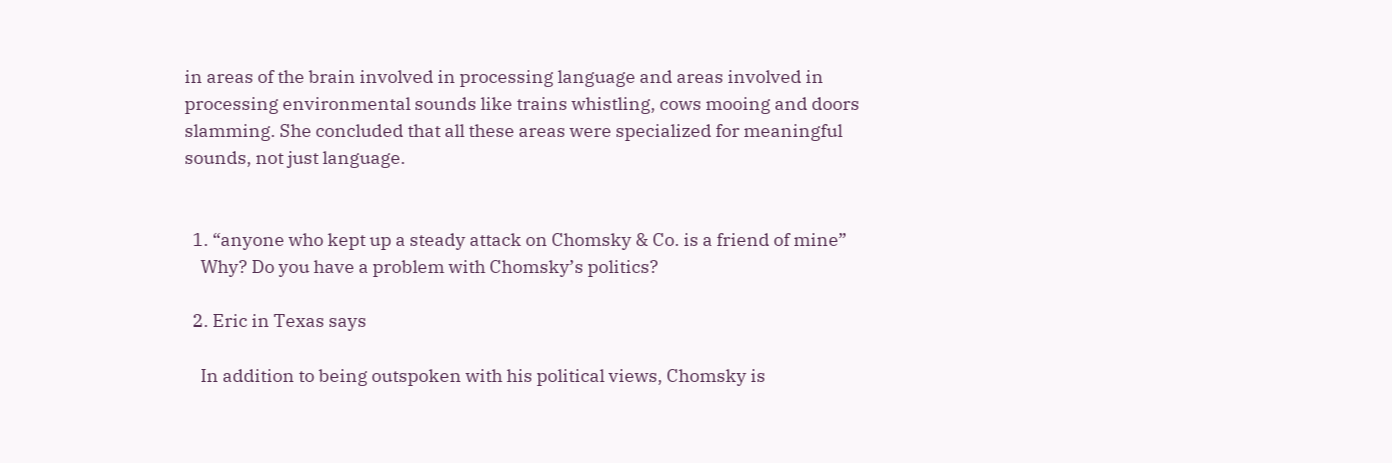in areas of the brain involved in processing language and areas involved in processing environmental sounds like trains whistling, cows mooing and doors slamming. She concluded that all these areas were specialized for meaningful sounds, not just language.


  1. “anyone who kept up a steady attack on Chomsky & Co. is a friend of mine”
    Why? Do you have a problem with Chomsky’s politics?

  2. Eric in Texas says

    In addition to being outspoken with his political views, Chomsky is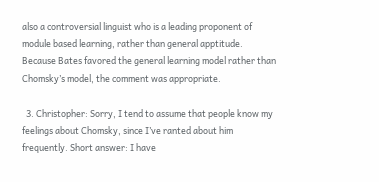also a controversial linguist who is a leading proponent of module based learning, rather than general apptitude. Because Bates favored the general learning model rather than Chomsky’s model, the comment was appropriate.

  3. Christopher: Sorry, I tend to assume that people know my feelings about Chomsky, since I’ve ranted about him frequently. Short answer: I have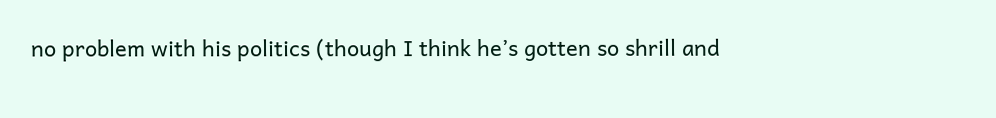no problem with his politics (though I think he’s gotten so shrill and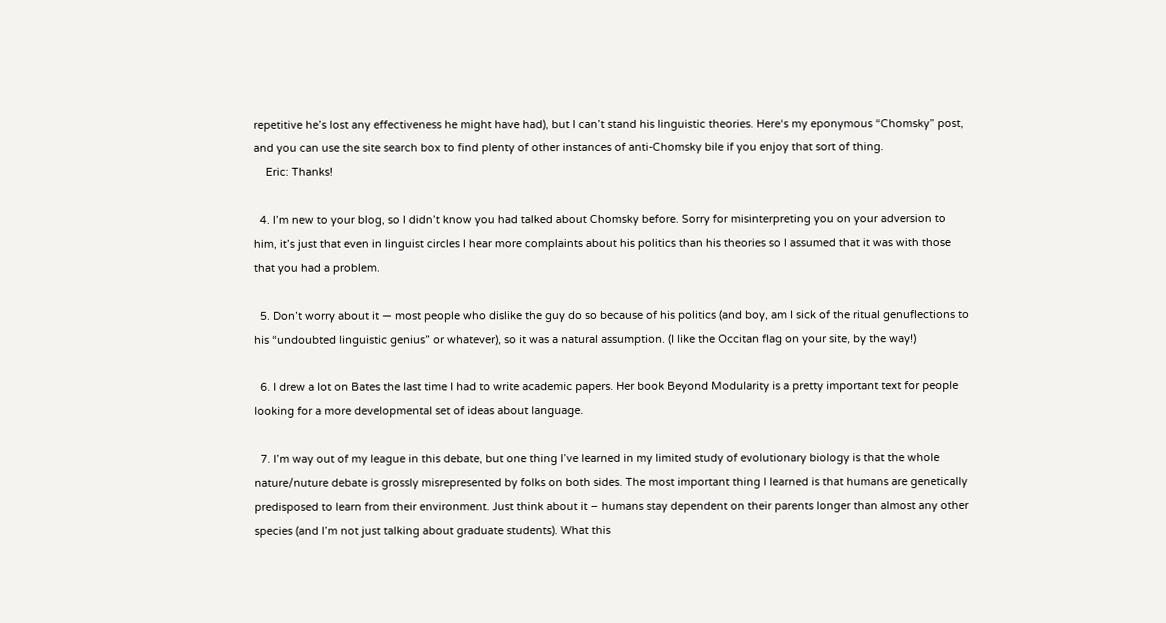repetitive he’s lost any effectiveness he might have had), but I can’t stand his linguistic theories. Here‘s my eponymous “Chomsky” post, and you can use the site search box to find plenty of other instances of anti-Chomsky bile if you enjoy that sort of thing.
    Eric: Thanks!

  4. I’m new to your blog, so I didn’t know you had talked about Chomsky before. Sorry for misinterpreting you on your adversion to him, it’s just that even in linguist circles I hear more complaints about his politics than his theories so I assumed that it was with those that you had a problem.

  5. Don’t worry about it — most people who dislike the guy do so because of his politics (and boy, am I sick of the ritual genuflections to his “undoubted linguistic genius” or whatever), so it was a natural assumption. (I like the Occitan flag on your site, by the way!)

  6. I drew a lot on Bates the last time I had to write academic papers. Her book Beyond Modularity is a pretty important text for people looking for a more developmental set of ideas about language.

  7. I’m way out of my league in this debate, but one thing I’ve learned in my limited study of evolutionary biology is that the whole nature/nuture debate is grossly misrepresented by folks on both sides. The most important thing I learned is that humans are genetically predisposed to learn from their environment. Just think about it – humans stay dependent on their parents longer than almost any other species (and I’m not just talking about graduate students). What this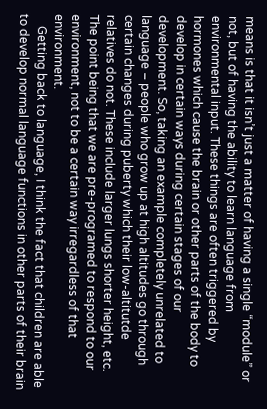means is that it isn’t just a matter of having a single “module” or not, but of having the ability to learn language from environmental input. These things are often triggered by hormones which cause the brain or other parts of the body to develop in certain ways during certain stages of our development. So, taking an example completely unrelated to language – people who grow up at high altitudes go through certain changes during puberty which their low-altitutde relatives do not. These include larger lungs shorter height, etc. The point being that we are pre-programed to respond to our environment, not to be a certain way irregardless of that environment.
    Getting back to language, I think the fact that children are able to develop normal language functions in other parts of their brain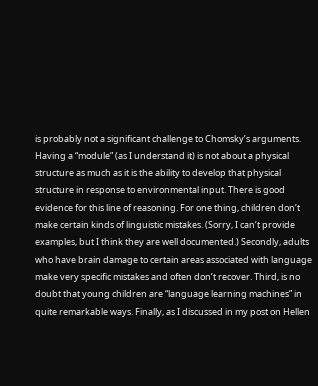is probably not a significant challenge to Chomsky’s arguments. Having a “module” (as I understand it) is not about a physical structure as much as it is the ability to develop that physical structure in response to environmental input. There is good evidence for this line of reasoning. For one thing, children don’t make certain kinds of linguistic mistakes. (Sorry, I can’t provide examples, but I think they are well documented.) Secondly, adults who have brain damage to certain areas associated with language make very specific mistakes and often don’t recover. Third, is no doubt that young children are “language learning machines” in quite remarkable ways. Finally, as I discussed in my post on Hellen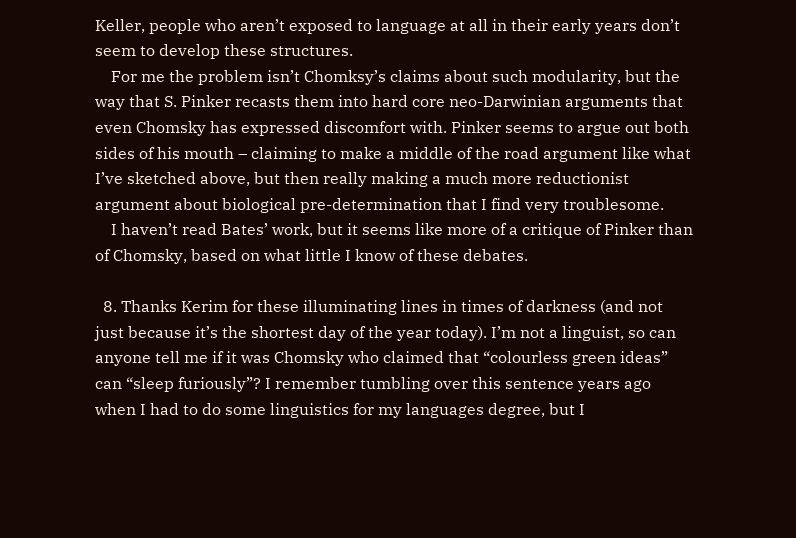Keller, people who aren’t exposed to language at all in their early years don’t seem to develop these structures.
    For me the problem isn’t Chomksy’s claims about such modularity, but the way that S. Pinker recasts them into hard core neo-Darwinian arguments that even Chomsky has expressed discomfort with. Pinker seems to argue out both sides of his mouth – claiming to make a middle of the road argument like what I’ve sketched above, but then really making a much more reductionist argument about biological pre-determination that I find very troublesome.
    I haven’t read Bates’ work, but it seems like more of a critique of Pinker than of Chomsky, based on what little I know of these debates.

  8. Thanks Kerim for these illuminating lines in times of darkness (and not just because it’s the shortest day of the year today). I’m not a linguist, so can anyone tell me if it was Chomsky who claimed that “colourless green ideas” can “sleep furiously”? I remember tumbling over this sentence years ago when I had to do some linguistics for my languages degree, but I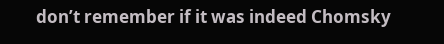don’t remember if it was indeed Chomsky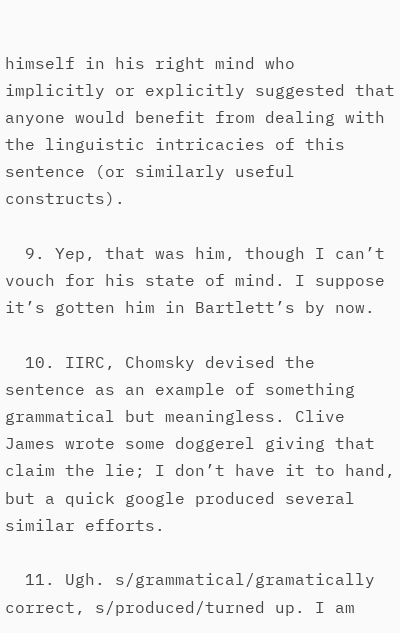himself in his right mind who implicitly or explicitly suggested that anyone would benefit from dealing with the linguistic intricacies of this sentence (or similarly useful constructs).

  9. Yep, that was him, though I can’t vouch for his state of mind. I suppose it’s gotten him in Bartlett’s by now.

  10. IIRC, Chomsky devised the sentence as an example of something grammatical but meaningless. Clive James wrote some doggerel giving that claim the lie; I don’t have it to hand, but a quick google produced several similar efforts.

  11. Ugh. s/grammatical/gramatically correct, s/produced/turned up. I am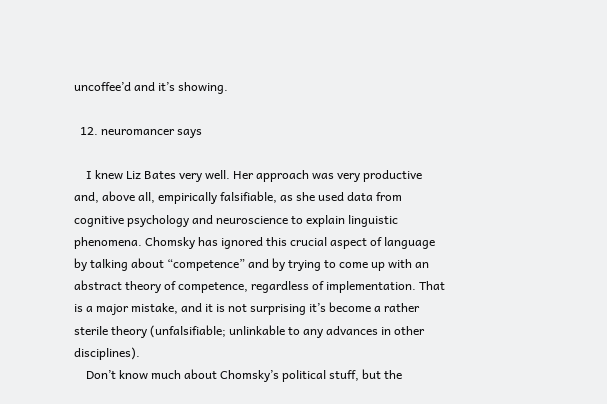uncoffee’d and it’s showing.

  12. neuromancer says

    I knew Liz Bates very well. Her approach was very productive and, above all, empirically falsifiable, as she used data from cognitive psychology and neuroscience to explain linguistic phenomena. Chomsky has ignored this crucial aspect of language by talking about “competence” and by trying to come up with an abstract theory of competence, regardless of implementation. That is a major mistake, and it is not surprising it’s become a rather sterile theory (unfalsifiable; unlinkable to any advances in other disciplines).
    Don’t know much about Chomsky’s political stuff, but the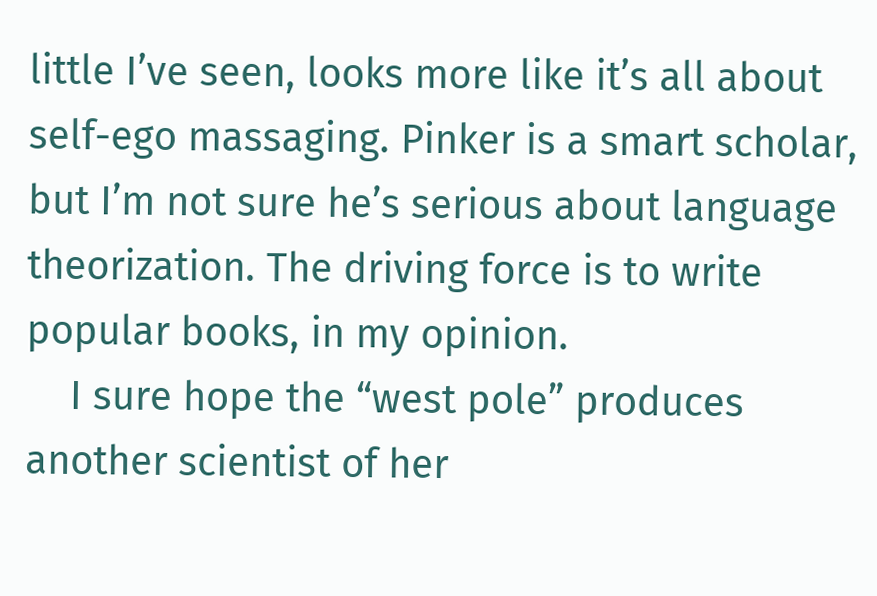little I’ve seen, looks more like it’s all about self-ego massaging. Pinker is a smart scholar, but I’m not sure he’s serious about language theorization. The driving force is to write popular books, in my opinion.
    I sure hope the “west pole” produces another scientist of her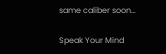same caliber soon…

Speak Your Mind